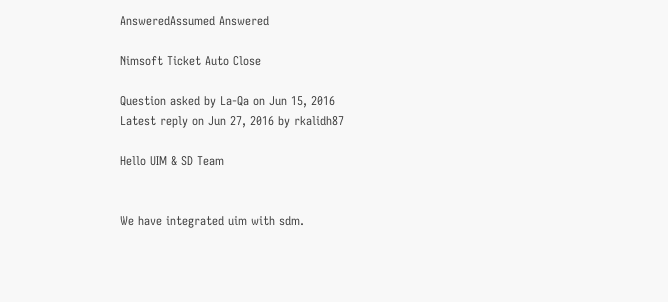AnsweredAssumed Answered

Nimsoft Ticket Auto Close

Question asked by La-Qa on Jun 15, 2016
Latest reply on Jun 27, 2016 by rkalidh87

Hello UIM & SD Team


We have integrated uim with sdm.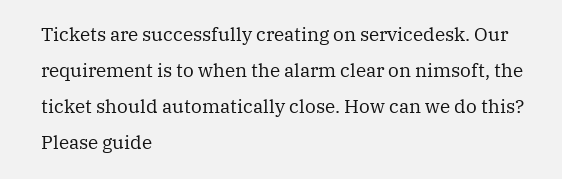Tickets are successfully creating on servicedesk. Our requirement is to when the alarm clear on nimsoft, the ticket should automatically close. How can we do this? Please guide